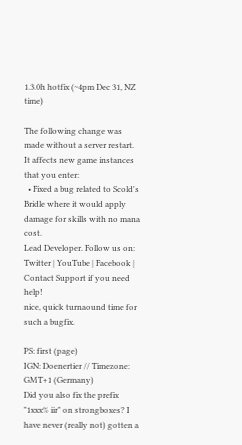1.3.0h hotfix (~4pm Dec 31, NZ time)

The following change was made without a server restart. It affects new game instances that you enter:
  • Fixed a bug related to Scold's Bridle where it would apply damage for skills with no mana cost.
Lead Developer. Follow us on: Twitter | YouTube | Facebook | Contact Support if you need help!
nice, quick turnaound time for such a bugfix.

PS: first (page)
IGN: Doenertier // Timezone: GMT+1 (Germany)
Did you also fix the prefix "1xxx% iir" on strongboxes? I have never (really not) gotten a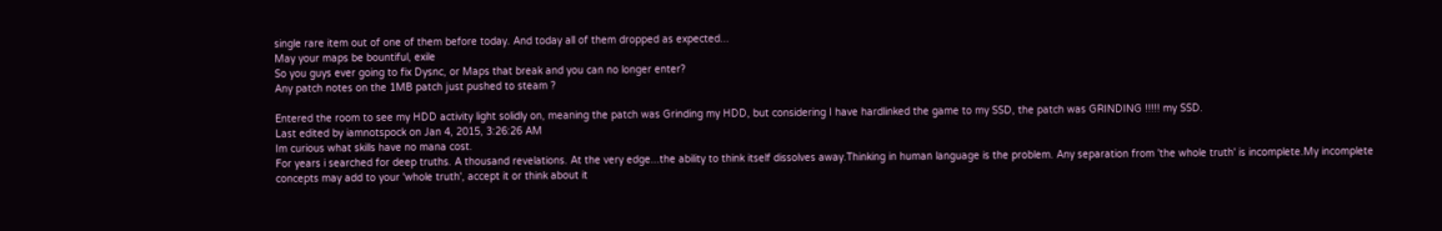single rare item out of one of them before today. And today all of them dropped as expected...
May your maps be bountiful, exile
So you guys ever going to fix Dysnc, or Maps that break and you can no longer enter?
Any patch notes on the 1MB patch just pushed to steam ?

Entered the room to see my HDD activity light solidly on, meaning the patch was Grinding my HDD, but considering I have hardlinked the game to my SSD, the patch was GRINDING !!!!! my SSD.
Last edited by iamnotspock on Jan 4, 2015, 3:26:26 AM
Im curious what skills have no mana cost.
For years i searched for deep truths. A thousand revelations. At the very edge...the ability to think itself dissolves away.Thinking in human language is the problem. Any separation from 'the whole truth' is incomplete.My incomplete concepts may add to your 'whole truth', accept it or think about it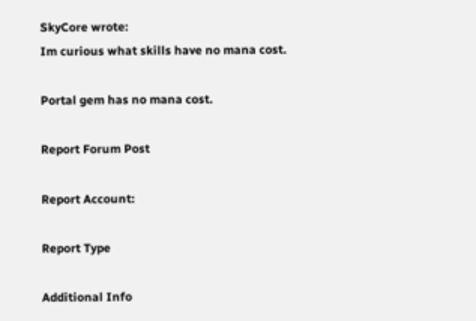SkyCore wrote:
Im curious what skills have no mana cost.

Portal gem has no mana cost.

Report Forum Post

Report Account:

Report Type

Additional Info